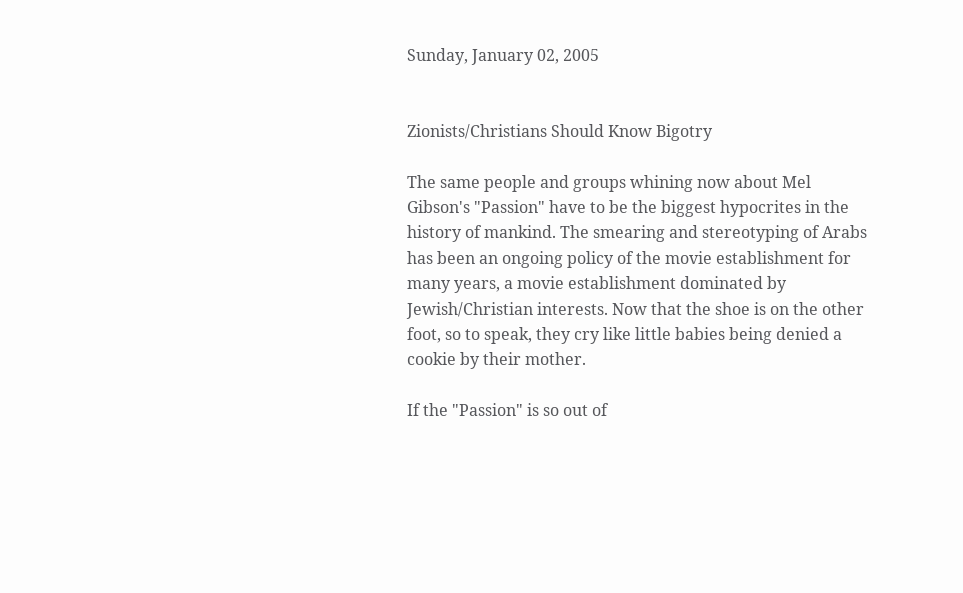Sunday, January 02, 2005


Zionists/Christians Should Know Bigotry

The same people and groups whining now about Mel Gibson's "Passion" have to be the biggest hypocrites in the history of mankind. The smearing and stereotyping of Arabs has been an ongoing policy of the movie establishment for many years, a movie establishment dominated by Jewish/Christian interests. Now that the shoe is on the other foot, so to speak, they cry like little babies being denied a cookie by their mother.

If the "Passion" is so out of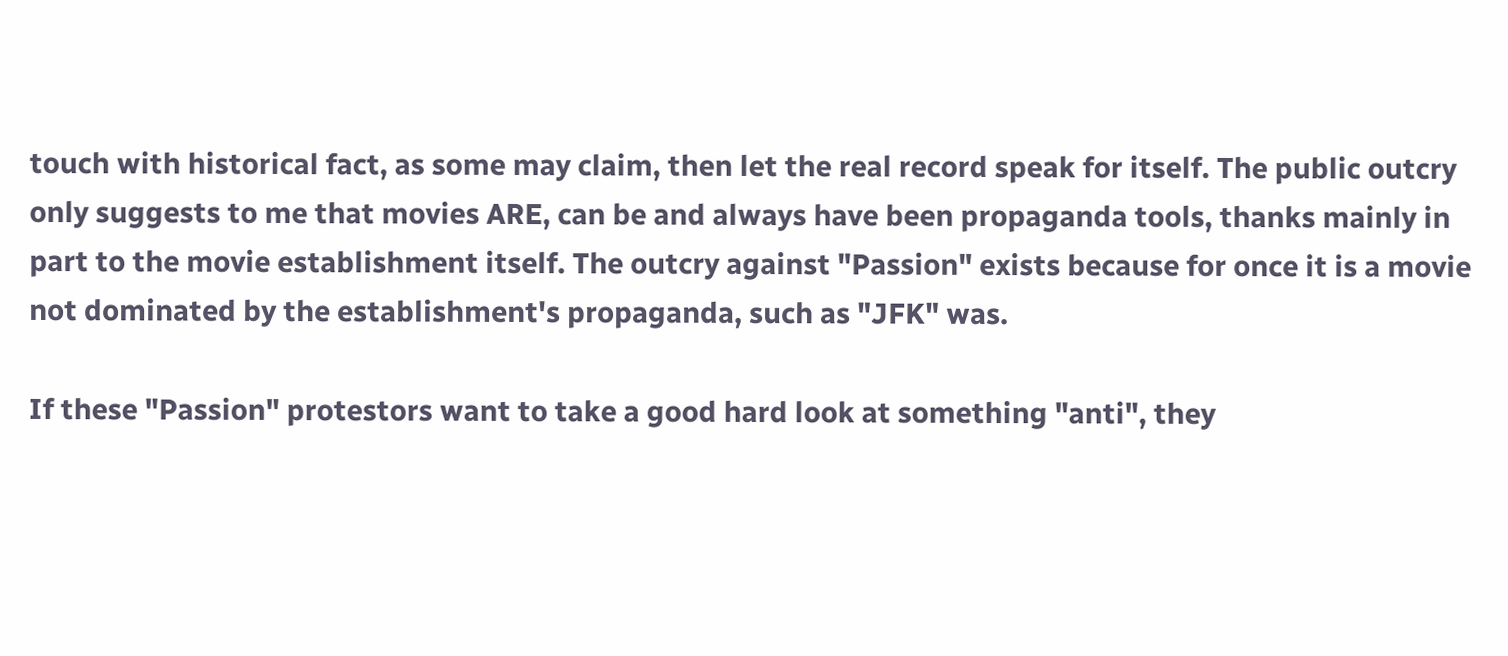touch with historical fact, as some may claim, then let the real record speak for itself. The public outcry only suggests to me that movies ARE, can be and always have been propaganda tools, thanks mainly in part to the movie establishment itself. The outcry against "Passion" exists because for once it is a movie not dominated by the establishment's propaganda, such as "JFK" was.

If these "Passion" protestors want to take a good hard look at something "anti", they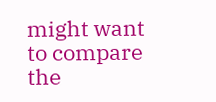might want to compare the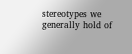stereotypes we generally hold of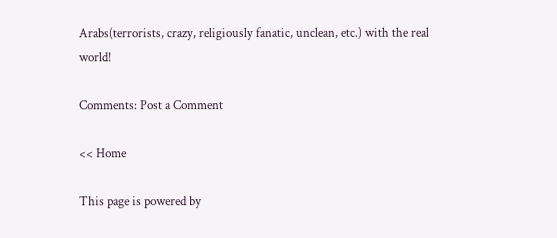Arabs(terrorists, crazy, religiously fanatic, unclean, etc.) with the real world!

Comments: Post a Comment

<< Home

This page is powered by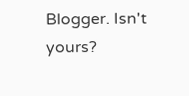Blogger. Isn't yours?